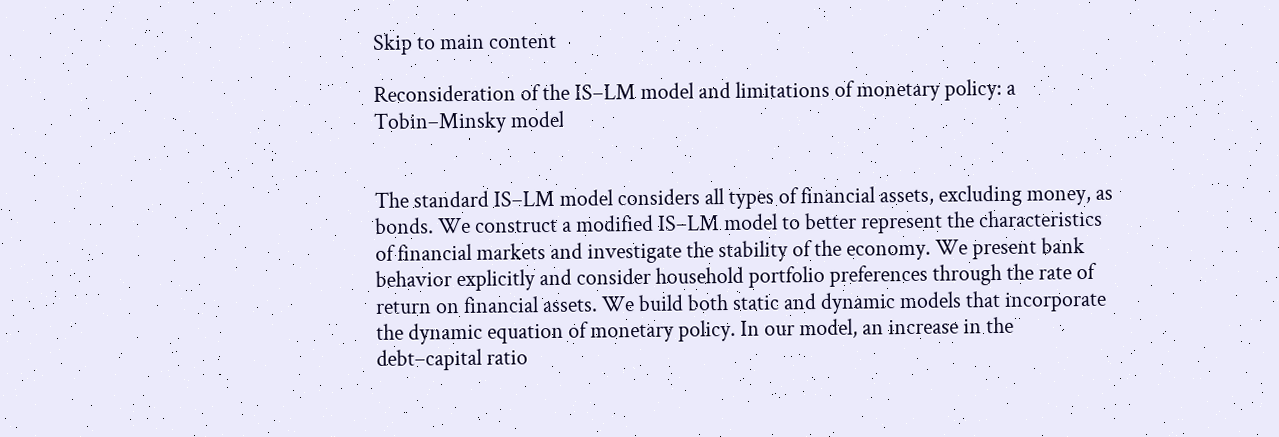Skip to main content

Reconsideration of the IS–LM model and limitations of monetary policy: a Tobin–Minsky model


The standard IS–LM model considers all types of financial assets, excluding money, as bonds. We construct a modified IS–LM model to better represent the characteristics of financial markets and investigate the stability of the economy. We present bank behavior explicitly and consider household portfolio preferences through the rate of return on financial assets. We build both static and dynamic models that incorporate the dynamic equation of monetary policy. In our model, an increase in the debt–capital ratio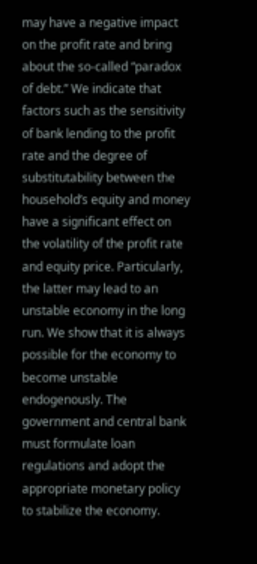may have a negative impact on the profit rate and bring about the so-called “paradox of debt.” We indicate that factors such as the sensitivity of bank lending to the profit rate and the degree of substitutability between the household’s equity and money have a significant effect on the volatility of the profit rate and equity price. Particularly, the latter may lead to an unstable economy in the long run. We show that it is always possible for the economy to become unstable endogenously. The government and central bank must formulate loan regulations and adopt the appropriate monetary policy to stabilize the economy.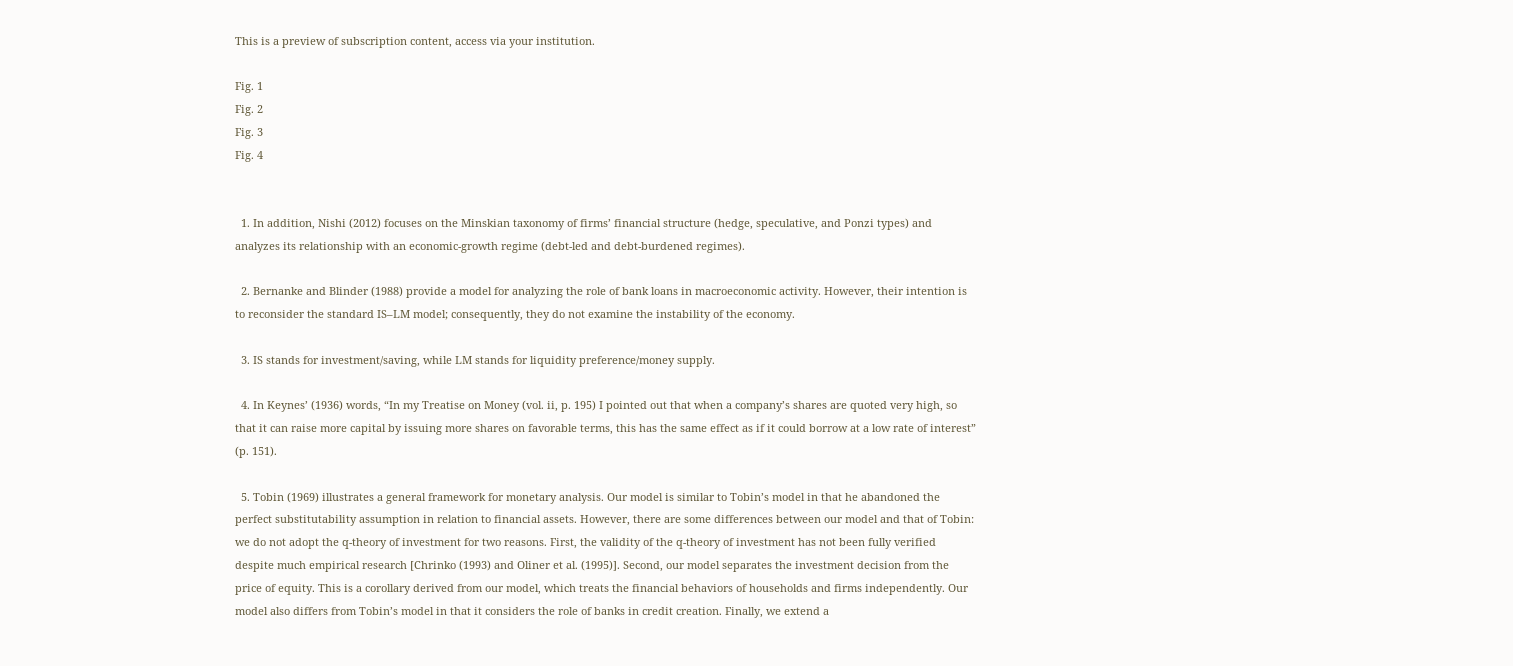This is a preview of subscription content, access via your institution.

Fig. 1
Fig. 2
Fig. 3
Fig. 4


  1. In addition, Nishi (2012) focuses on the Minskian taxonomy of firms’ financial structure (hedge, speculative, and Ponzi types) and analyzes its relationship with an economic-growth regime (debt‐led and debt‐burdened regimes).

  2. Bernanke and Blinder (1988) provide a model for analyzing the role of bank loans in macroeconomic activity. However, their intention is to reconsider the standard IS–LM model; consequently, they do not examine the instability of the economy.

  3. IS stands for investment/saving, while LM stands for liquidity preference/money supply.

  4. In Keynes’ (1936) words, “In my Treatise on Money (vol. ii, p. 195) I pointed out that when a company’s shares are quoted very high, so that it can raise more capital by issuing more shares on favorable terms, this has the same effect as if it could borrow at a low rate of interest” (p. 151).

  5. Tobin (1969) illustrates a general framework for monetary analysis. Our model is similar to Tobin’s model in that he abandoned the perfect substitutability assumption in relation to financial assets. However, there are some differences between our model and that of Tobin: we do not adopt the q-theory of investment for two reasons. First, the validity of the q-theory of investment has not been fully verified despite much empirical research [Chrinko (1993) and Oliner et al. (1995)]. Second, our model separates the investment decision from the price of equity. This is a corollary derived from our model, which treats the financial behaviors of households and firms independently. Our model also differs from Tobin’s model in that it considers the role of banks in credit creation. Finally, we extend a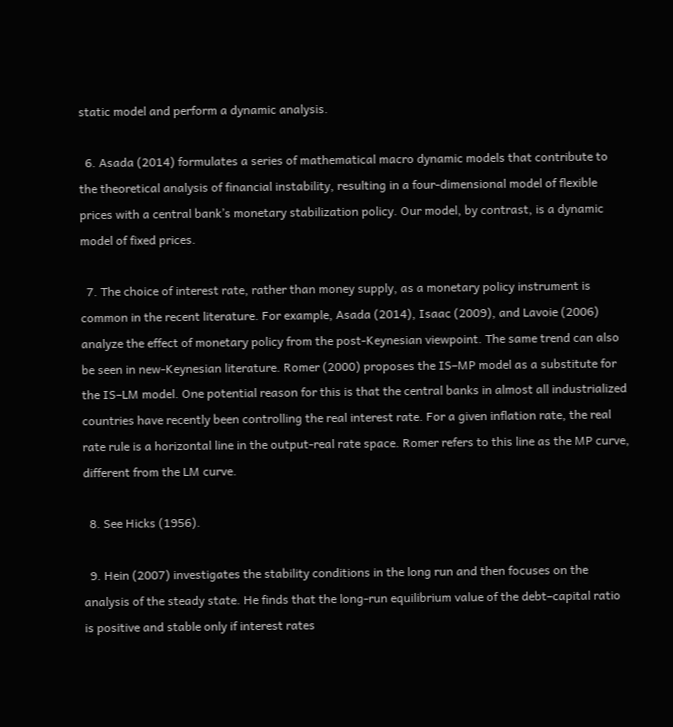static model and perform a dynamic analysis.

  6. Asada (2014) formulates a series of mathematical macro dynamic models that contribute to the theoretical analysis of financial instability, resulting in a four-dimensional model of flexible prices with a central bank’s monetary stabilization policy. Our model, by contrast, is a dynamic model of fixed prices.

  7. The choice of interest rate, rather than money supply, as a monetary policy instrument is common in the recent literature. For example, Asada (2014), Isaac (2009), and Lavoie (2006) analyze the effect of monetary policy from the post-Keynesian viewpoint. The same trend can also be seen in new-Keynesian literature. Romer (2000) proposes the IS–MP model as a substitute for the IS–LM model. One potential reason for this is that the central banks in almost all industrialized countries have recently been controlling the real interest rate. For a given inflation rate, the real rate rule is a horizontal line in the output-real rate space. Romer refers to this line as the MP curve, different from the LM curve.

  8. See Hicks (1956).

  9. Hein (2007) investigates the stability conditions in the long run and then focuses on the analysis of the steady state. He finds that the long-run equilibrium value of the debt–capital ratio is positive and stable only if interest rates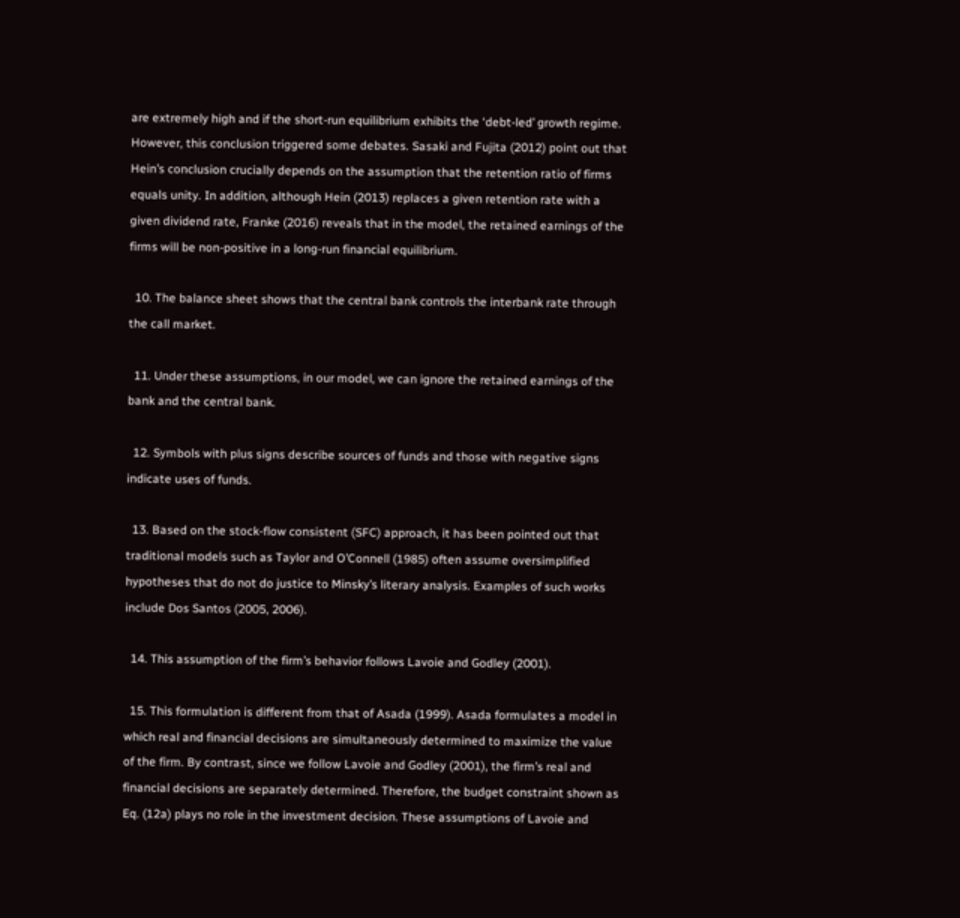are extremely high and if the short-run equilibrium exhibits the ‘debt-led’ growth regime. However, this conclusion triggered some debates. Sasaki and Fujita (2012) point out that Hein’s conclusion crucially depends on the assumption that the retention ratio of firms equals unity. In addition, although Hein (2013) replaces a given retention rate with a given dividend rate, Franke (2016) reveals that in the model, the retained earnings of the firms will be non-positive in a long-run financial equilibrium.

  10. The balance sheet shows that the central bank controls the interbank rate through the call market.

  11. Under these assumptions, in our model, we can ignore the retained earnings of the bank and the central bank.

  12. Symbols with plus signs describe sources of funds and those with negative signs indicate uses of funds.

  13. Based on the stock-flow consistent (SFC) approach, it has been pointed out that traditional models such as Taylor and O’Connell (1985) often assume oversimplified hypotheses that do not do justice to Minsky’s literary analysis. Examples of such works include Dos Santos (2005, 2006).

  14. This assumption of the firm’s behavior follows Lavoie and Godley (2001).

  15. This formulation is different from that of Asada (1999). Asada formulates a model in which real and financial decisions are simultaneously determined to maximize the value of the firm. By contrast, since we follow Lavoie and Godley (2001), the firm’s real and financial decisions are separately determined. Therefore, the budget constraint shown as Eq. (12a) plays no role in the investment decision. These assumptions of Lavoie and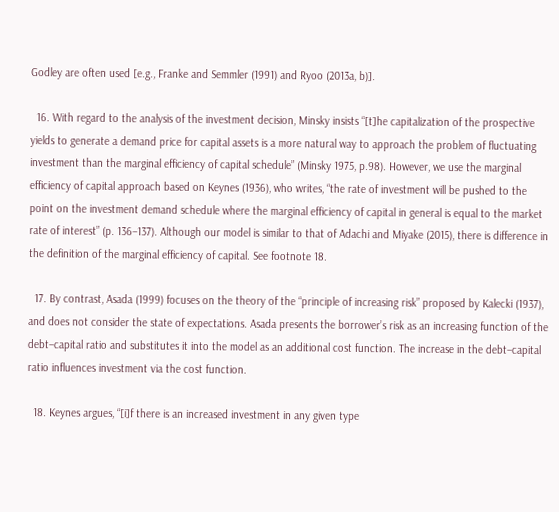Godley are often used [e.g., Franke and Semmler (1991) and Ryoo (2013a, b)].

  16. With regard to the analysis of the investment decision, Minsky insists “[t]he capitalization of the prospective yields to generate a demand price for capital assets is a more natural way to approach the problem of fluctuating investment than the marginal efficiency of capital schedule” (Minsky 1975, p.98). However, we use the marginal efficiency of capital approach based on Keynes (1936), who writes, “the rate of investment will be pushed to the point on the investment demand schedule where the marginal efficiency of capital in general is equal to the market rate of interest” (p. 136–137). Although our model is similar to that of Adachi and Miyake (2015), there is difference in the definition of the marginal efficiency of capital. See footnote 18.

  17. By contrast, Asada (1999) focuses on the theory of the “principle of increasing risk” proposed by Kalecki (1937), and does not consider the state of expectations. Asada presents the borrower’s risk as an increasing function of the debt–capital ratio and substitutes it into the model as an additional cost function. The increase in the debt–capital ratio influences investment via the cost function.

  18. Keynes argues, “[i]f there is an increased investment in any given type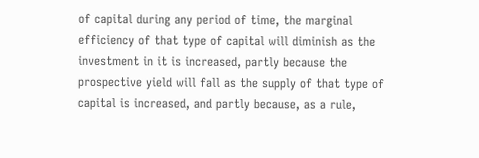of capital during any period of time, the marginal efficiency of that type of capital will diminish as the investment in it is increased, partly because the prospective yield will fall as the supply of that type of capital is increased, and partly because, as a rule,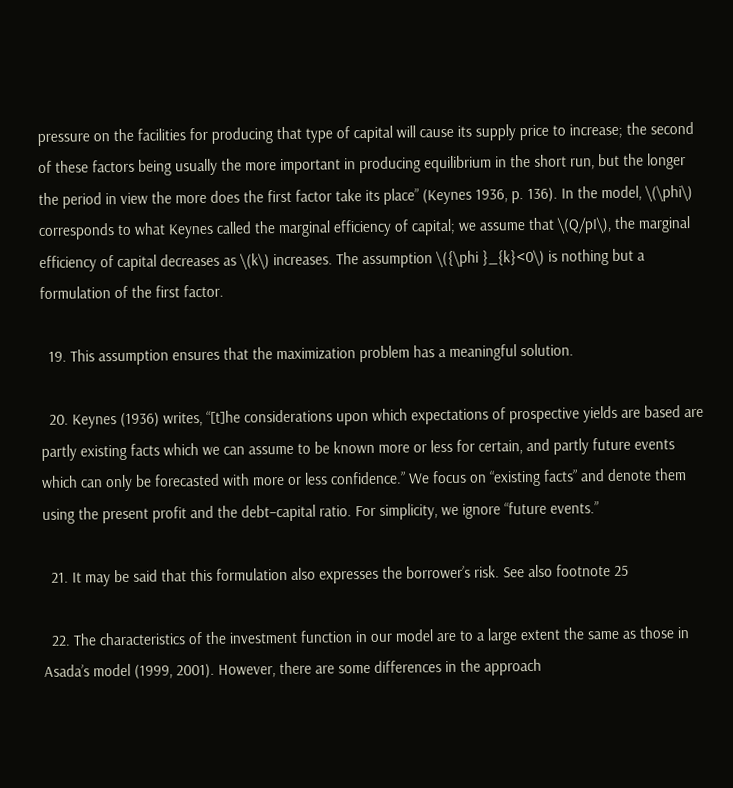pressure on the facilities for producing that type of capital will cause its supply price to increase; the second of these factors being usually the more important in producing equilibrium in the short run, but the longer the period in view the more does the first factor take its place” (Keynes 1936, p. 136). In the model, \(\phi\) corresponds to what Keynes called the marginal efficiency of capital; we assume that \(Q/pI\), the marginal efficiency of capital decreases as \(k\) increases. The assumption \({\phi }_{k}<0\) is nothing but a formulation of the first factor.

  19. This assumption ensures that the maximization problem has a meaningful solution.

  20. Keynes (1936) writes, “[t]he considerations upon which expectations of prospective yields are based are partly existing facts which we can assume to be known more or less for certain, and partly future events which can only be forecasted with more or less confidence.” We focus on “existing facts” and denote them using the present profit and the debt–capital ratio. For simplicity, we ignore “future events.”

  21. It may be said that this formulation also expresses the borrower’s risk. See also footnote 25

  22. The characteristics of the investment function in our model are to a large extent the same as those in Asada’s model (1999, 2001). However, there are some differences in the approach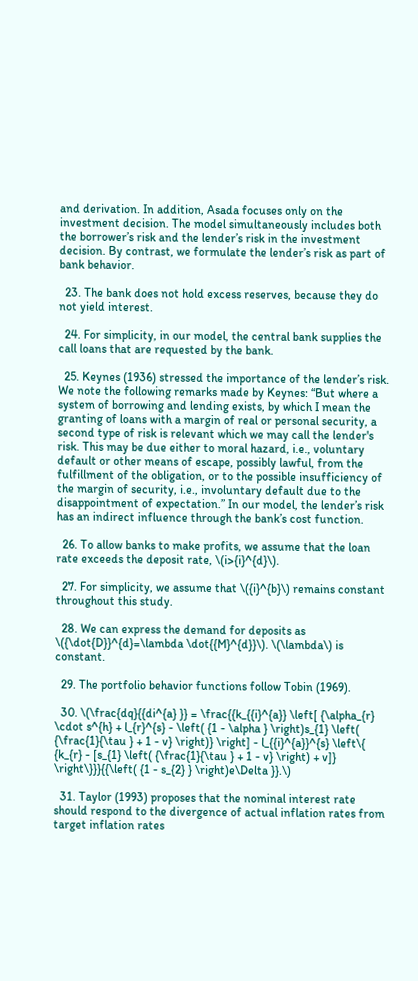and derivation. In addition, Asada focuses only on the investment decision. The model simultaneously includes both the borrower’s risk and the lender’s risk in the investment decision. By contrast, we formulate the lender’s risk as part of bank behavior.

  23. The bank does not hold excess reserves, because they do not yield interest.

  24. For simplicity, in our model, the central bank supplies the call loans that are requested by the bank.

  25. Keynes (1936) stressed the importance of the lender’s risk. We note the following remarks made by Keynes: “But where a system of borrowing and lending exists, by which I mean the granting of loans with a margin of real or personal security, a second type of risk is relevant which we may call the lender's risk. This may be due either to moral hazard, i.e., voluntary default or other means of escape, possibly lawful, from the fulfillment of the obligation, or to the possible insufficiency of the margin of security, i.e., involuntary default due to the disappointment of expectation.” In our model, the lender’s risk has an indirect influence through the bank’s cost function.

  26. To allow banks to make profits, we assume that the loan rate exceeds the deposit rate, \(i>{i}^{d}\).

  27. For simplicity, we assume that \({i}^{b}\) remains constant throughout this study.

  28. We can express the demand for deposits as \({\dot{D}}^{d}=\lambda \dot{{M}^{d}}\). \(\lambda\) is constant.

  29. The portfolio behavior functions follow Tobin (1969).

  30. \(\frac{dq}{{di^{a} }} = \frac{{k_{{i}^{a}} \left[ {\alpha_{r} \cdot s^{h} + l_{r}^{s} - \left( {1 - \alpha } \right)s_{1} \left( {\frac{1}{\tau } + 1 - v} \right)} \right] - l_{{i}^{a}}^{s} \left\{ {k_{r} - [s_{1} \left( {\frac{1}{\tau } + 1 - v} \right) + v]} \right\}}}{{\left( {1 - s_{2} } \right)e\Delta }}.\)

  31. Taylor (1993) proposes that the nominal interest rate should respond to the divergence of actual inflation rates from target inflation rates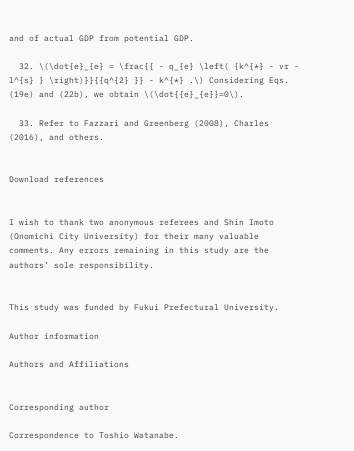and of actual GDP from potential GDP.

  32. \(\dot{e}_{e} = \frac{{ - q_{e} \left( {k^{*} - vr - l^{s} } \right)}}{{q^{2} }} - k^{*} .\) Considering Eqs. (19e) and (22b), we obtain \(\dot{{e}_{e}}=0\).

  33. Refer to Fazzari and Greenberg (2008), Charles (2016), and others.


Download references


I wish to thank two anonymous referees and Shin Imoto (Onomichi City University) for their many valuable comments. Any errors remaining in this study are the authors’ sole responsibility.


This study was funded by Fukui Prefectural University.

Author information

Authors and Affiliations


Corresponding author

Correspondence to Toshio Watanabe.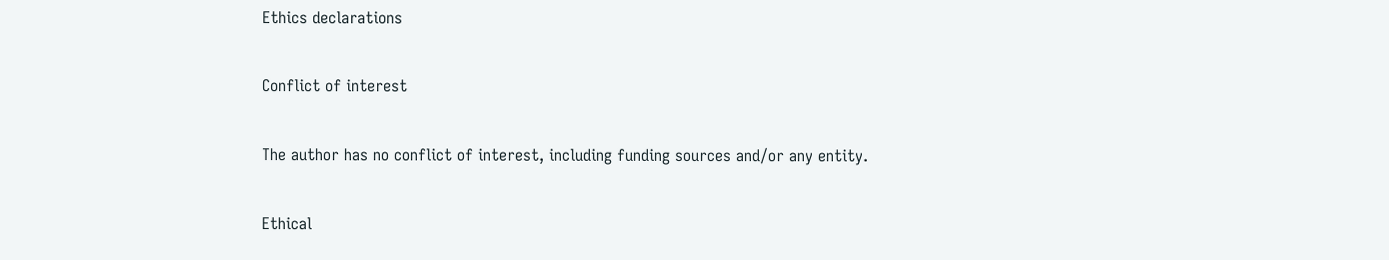Ethics declarations

Conflict of interest

The author has no conflict of interest, including funding sources and/or any entity.

Ethical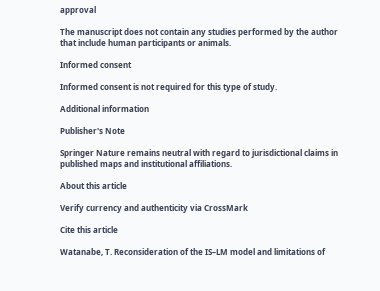approval

The manuscript does not contain any studies performed by the author that include human participants or animals.

Informed consent

Informed consent is not required for this type of study.

Additional information

Publisher's Note

Springer Nature remains neutral with regard to jurisdictional claims in published maps and institutional affiliations.

About this article

Verify currency and authenticity via CrossMark

Cite this article

Watanabe, T. Reconsideration of the IS–LM model and limitations of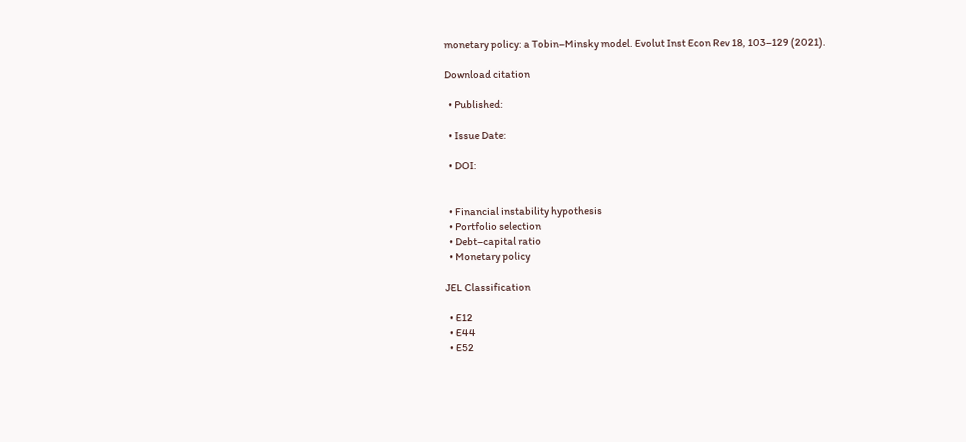monetary policy: a Tobin–Minsky model. Evolut Inst Econ Rev 18, 103–129 (2021).

Download citation

  • Published:

  • Issue Date:

  • DOI:


  • Financial instability hypothesis
  • Portfolio selection
  • Debt–capital ratio
  • Monetary policy

JEL Classification

  • E12
  • E44
  • E52